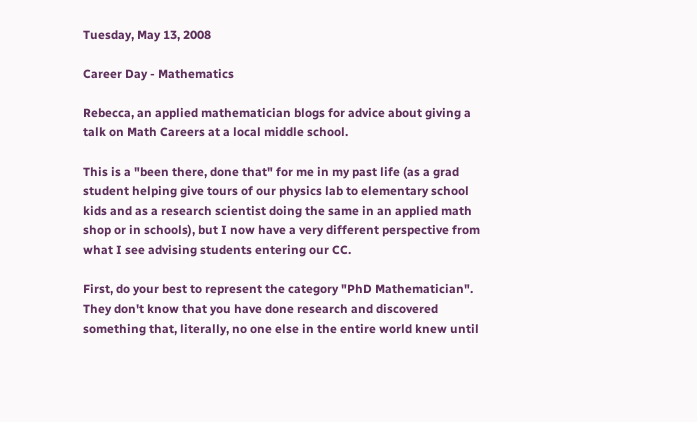Tuesday, May 13, 2008

Career Day - Mathematics

Rebecca, an applied mathematician blogs for advice about giving a talk on Math Careers at a local middle school.

This is a "been there, done that" for me in my past life (as a grad student helping give tours of our physics lab to elementary school kids and as a research scientist doing the same in an applied math shop or in schools), but I now have a very different perspective from what I see advising students entering our CC.

First, do your best to represent the category "PhD Mathematician". They don't know that you have done research and discovered something that, literally, no one else in the entire world knew until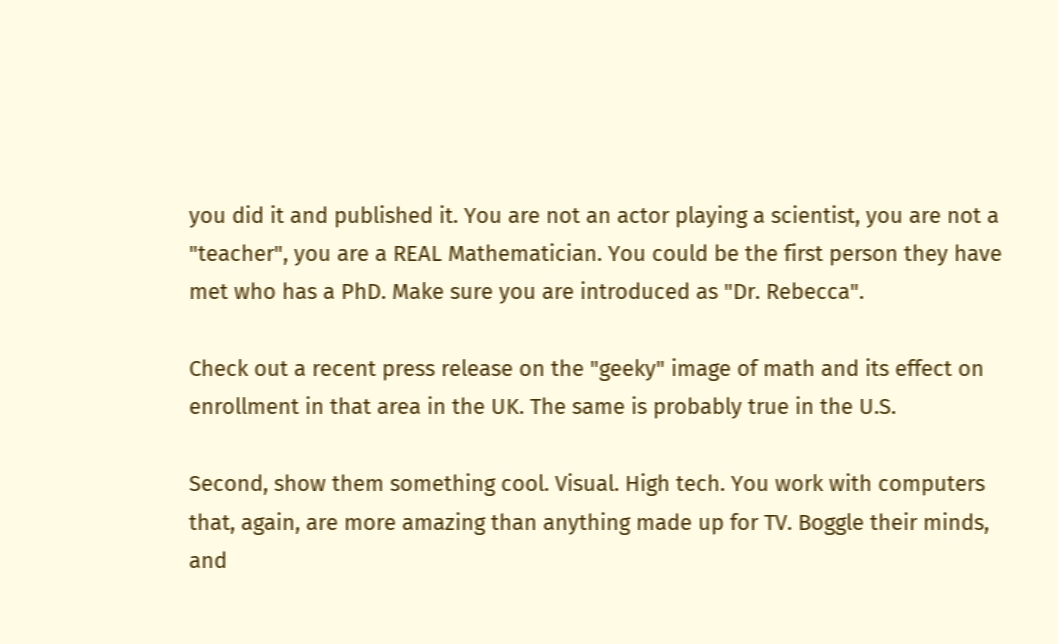you did it and published it. You are not an actor playing a scientist, you are not a "teacher", you are a REAL Mathematician. You could be the first person they have met who has a PhD. Make sure you are introduced as "Dr. Rebecca".

Check out a recent press release on the "geeky" image of math and its effect on enrollment in that area in the UK. The same is probably true in the U.S.

Second, show them something cool. Visual. High tech. You work with computers that, again, are more amazing than anything made up for TV. Boggle their minds, and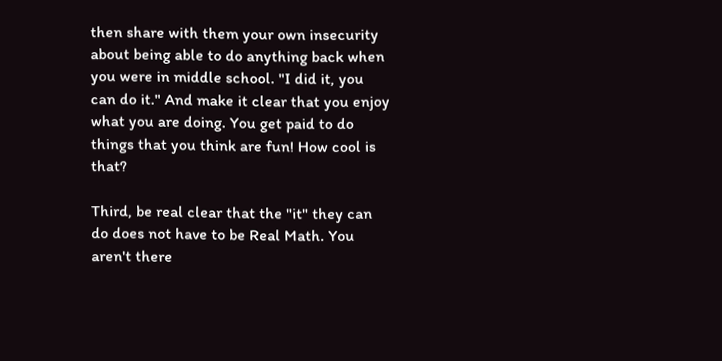then share with them your own insecurity about being able to do anything back when you were in middle school. "I did it, you can do it." And make it clear that you enjoy what you are doing. You get paid to do things that you think are fun! How cool is that?

Third, be real clear that the "it" they can do does not have to be Real Math. You aren't there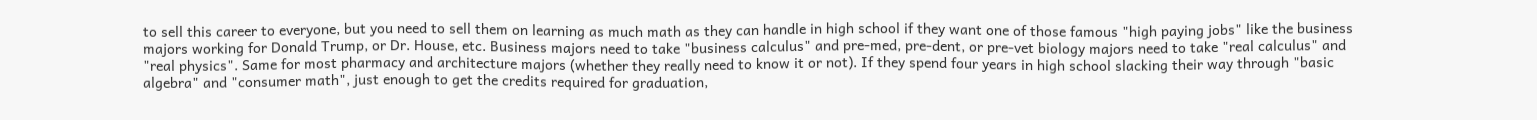to sell this career to everyone, but you need to sell them on learning as much math as they can handle in high school if they want one of those famous "high paying jobs" like the business majors working for Donald Trump, or Dr. House, etc. Business majors need to take "business calculus" and pre-med, pre-dent, or pre-vet biology majors need to take "real calculus" and "real physics". Same for most pharmacy and architecture majors (whether they really need to know it or not). If they spend four years in high school slacking their way through "basic algebra" and "consumer math", just enough to get the credits required for graduation,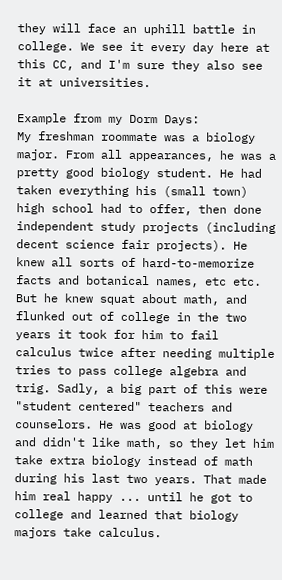they will face an uphill battle in college. We see it every day here at this CC, and I'm sure they also see it at universities.

Example from my Dorm Days:
My freshman roommate was a biology major. From all appearances, he was a pretty good biology student. He had taken everything his (small town) high school had to offer, then done independent study projects (including decent science fair projects). He knew all sorts of hard-to-memorize facts and botanical names, etc etc. But he knew squat about math, and flunked out of college in the two years it took for him to fail calculus twice after needing multiple tries to pass college algebra and trig. Sadly, a big part of this were "student centered" teachers and counselors. He was good at biology and didn't like math, so they let him take extra biology instead of math during his last two years. That made him real happy ... until he got to college and learned that biology majors take calculus.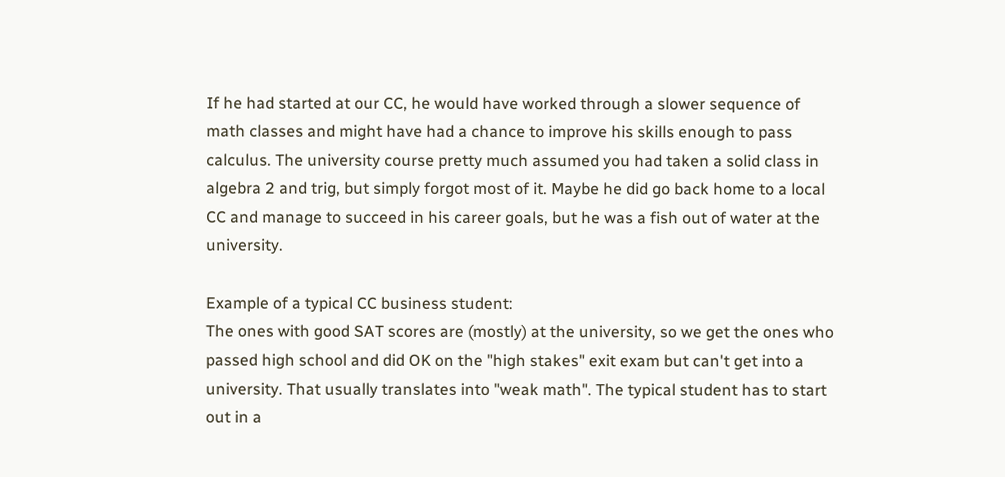If he had started at our CC, he would have worked through a slower sequence of math classes and might have had a chance to improve his skills enough to pass calculus. The university course pretty much assumed you had taken a solid class in algebra 2 and trig, but simply forgot most of it. Maybe he did go back home to a local CC and manage to succeed in his career goals, but he was a fish out of water at the university.

Example of a typical CC business student:
The ones with good SAT scores are (mostly) at the university, so we get the ones who passed high school and did OK on the "high stakes" exit exam but can't get into a university. That usually translates into "weak math". The typical student has to start out in a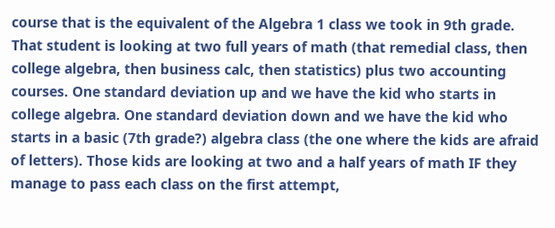course that is the equivalent of the Algebra 1 class we took in 9th grade. That student is looking at two full years of math (that remedial class, then college algebra, then business calc, then statistics) plus two accounting courses. One standard deviation up and we have the kid who starts in college algebra. One standard deviation down and we have the kid who starts in a basic (7th grade?) algebra class (the one where the kids are afraid of letters). Those kids are looking at two and a half years of math IF they manage to pass each class on the first attempt,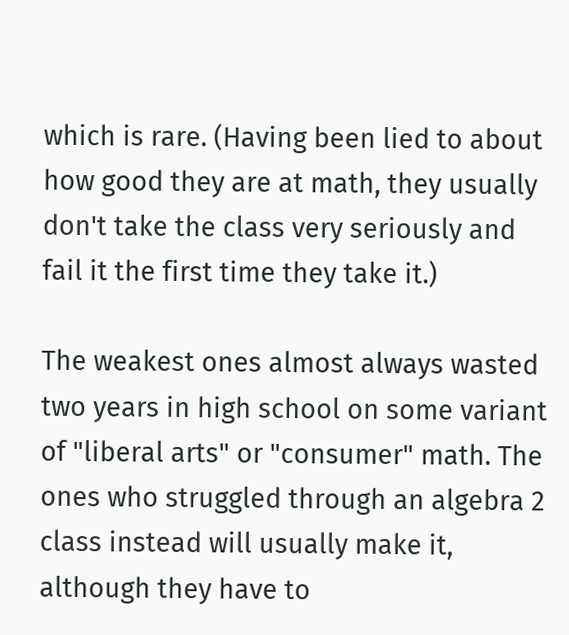which is rare. (Having been lied to about how good they are at math, they usually don't take the class very seriously and fail it the first time they take it.)

The weakest ones almost always wasted two years in high school on some variant of "liberal arts" or "consumer" math. The ones who struggled through an algebra 2 class instead will usually make it, although they have to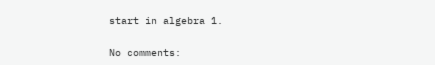start in algebra 1.

No comments: